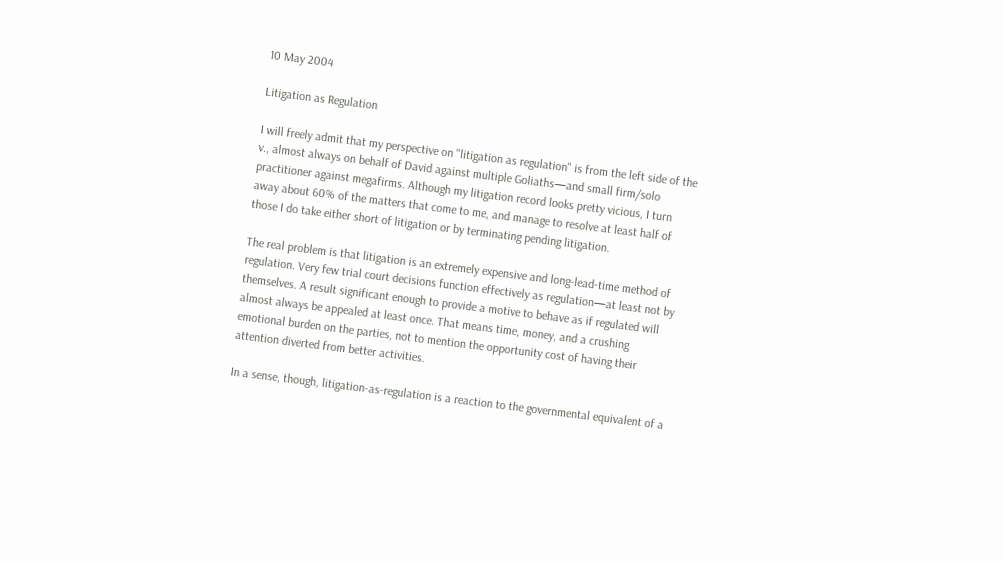10 May 2004

Litigation as Regulation

I will freely admit that my perspective on "litigation as regulation" is from the left side of the v., almost always on behalf of David against multiple Goliaths—and small firm/solo practitioner against megafirms. Although my litigation record looks pretty vicious, I turn away about 60% of the matters that come to me, and manage to resolve at least half of those I do take either short of litigation or by terminating pending litigation.

The real problem is that litigation is an extremely expensive and long-lead-time method of regulation. Very few trial court decisions function effectively as regulation—at least not by themselves. A result significant enough to provide a motive to behave as if regulated will almost always be appealed at least once. That means time, money, and a crushing emotional burden on the parties, not to mention the opportunity cost of having their attention diverted from better activities.

In a sense, though, litigation-as-regulation is a reaction to the governmental equivalent of a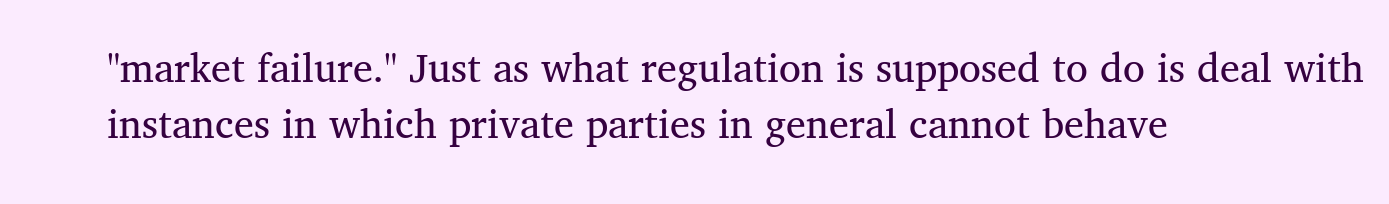"market failure." Just as what regulation is supposed to do is deal with instances in which private parties in general cannot behave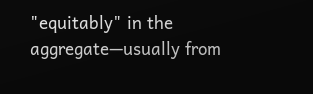"equitably" in the aggregate—usually from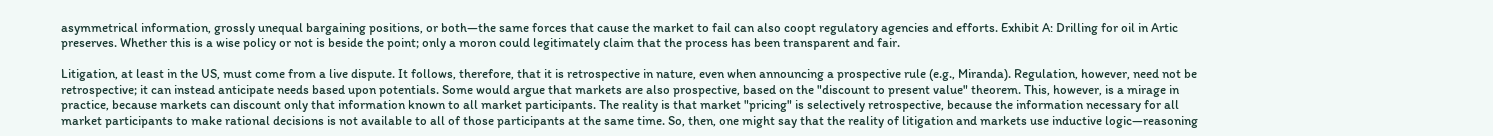asymmetrical information, grossly unequal bargaining positions, or both—the same forces that cause the market to fail can also coopt regulatory agencies and efforts. Exhibit A: Drilling for oil in Artic preserves. Whether this is a wise policy or not is beside the point; only a moron could legitimately claim that the process has been transparent and fair.

Litigation, at least in the US, must come from a live dispute. It follows, therefore, that it is retrospective in nature, even when announcing a prospective rule (e.g., Miranda). Regulation, however, need not be retrospective; it can instead anticipate needs based upon potentials. Some would argue that markets are also prospective, based on the "discount to present value" theorem. This, however, is a mirage in practice, because markets can discount only that information known to all market participants. The reality is that market "pricing" is selectively retrospective, because the information necessary for all market participants to make rational decisions is not available to all of those participants at the same time. So, then, one might say that the reality of litigation and markets use inductive logic—reasoning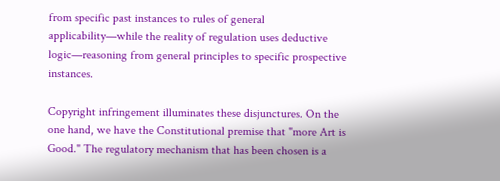from specific past instances to rules of general applicability—while the reality of regulation uses deductive logic—reasoning from general principles to specific prospective instances.

Copyright infringement illuminates these disjunctures. On the one hand, we have the Constitutional premise that "more Art is Good." The regulatory mechanism that has been chosen is a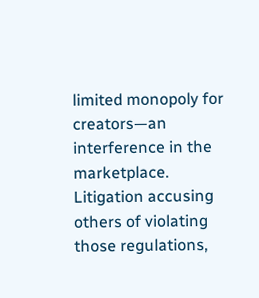limited monopoly for creators—an interference in the marketplace. Litigation accusing others of violating those regulations,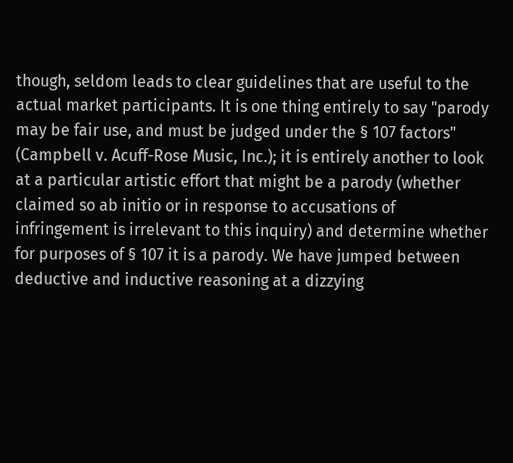though, seldom leads to clear guidelines that are useful to the actual market participants. It is one thing entirely to say "parody may be fair use, and must be judged under the § 107 factors" (Campbell v. Acuff-Rose Music, Inc.); it is entirely another to look at a particular artistic effort that might be a parody (whether claimed so ab initio or in response to accusations of infringement is irrelevant to this inquiry) and determine whether for purposes of § 107 it is a parody. We have jumped between deductive and inductive reasoning at a dizzying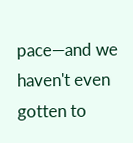pace—and we haven't even gotten to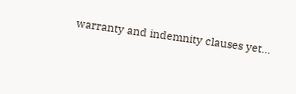warranty and indemnity clauses yet…